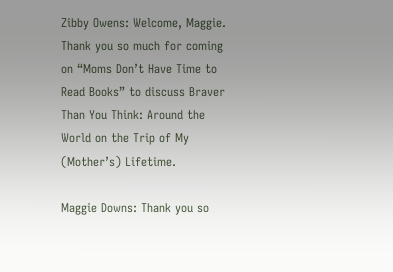Zibby Owens: Welcome, Maggie. Thank you so much for coming on “Moms Don’t Have Time to Read Books” to discuss Braver Than You Think: Around the World on the Trip of My (Mother’s) Lifetime.

Maggie Downs: Thank you so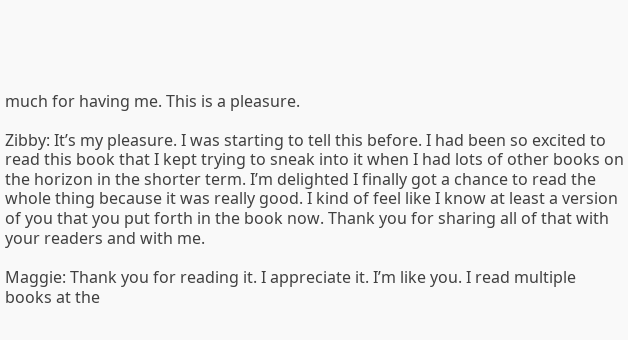much for having me. This is a pleasure.

Zibby: It’s my pleasure. I was starting to tell this before. I had been so excited to read this book that I kept trying to sneak into it when I had lots of other books on the horizon in the shorter term. I’m delighted I finally got a chance to read the whole thing because it was really good. I kind of feel like I know at least a version of you that you put forth in the book now. Thank you for sharing all of that with your readers and with me.

Maggie: Thank you for reading it. I appreciate it. I’m like you. I read multiple books at the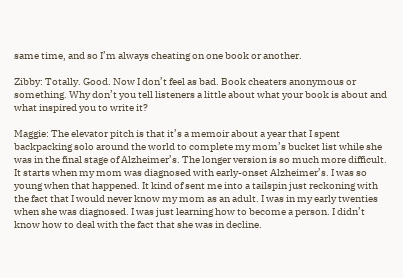same time, and so I’m always cheating on one book or another.

Zibby: Totally. Good. Now I don’t feel as bad. Book cheaters anonymous or something. Why don’t you tell listeners a little about what your book is about and what inspired you to write it?

Maggie: The elevator pitch is that it’s a memoir about a year that I spent backpacking solo around the world to complete my mom’s bucket list while she was in the final stage of Alzheimer’s. The longer version is so much more difficult. It starts when my mom was diagnosed with early-onset Alzheimer’s. I was so young when that happened. It kind of sent me into a tailspin just reckoning with the fact that I would never know my mom as an adult. I was in my early twenties when she was diagnosed. I was just learning how to become a person. I didn’t know how to deal with the fact that she was in decline.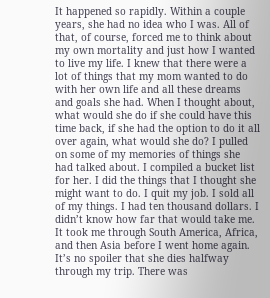It happened so rapidly. Within a couple years, she had no idea who I was. All of that, of course, forced me to think about my own mortality and just how I wanted to live my life. I knew that there were a lot of things that my mom wanted to do with her own life and all these dreams and goals she had. When I thought about, what would she do if she could have this time back, if she had the option to do it all over again, what would she do? I pulled on some of my memories of things she had talked about. I compiled a bucket list for her. I did the things that I thought she might want to do. I quit my job. I sold all of my things. I had ten thousand dollars. I didn’t know how far that would take me. It took me through South America, Africa, and then Asia before I went home again. It’s no spoiler that she dies halfway through my trip. There was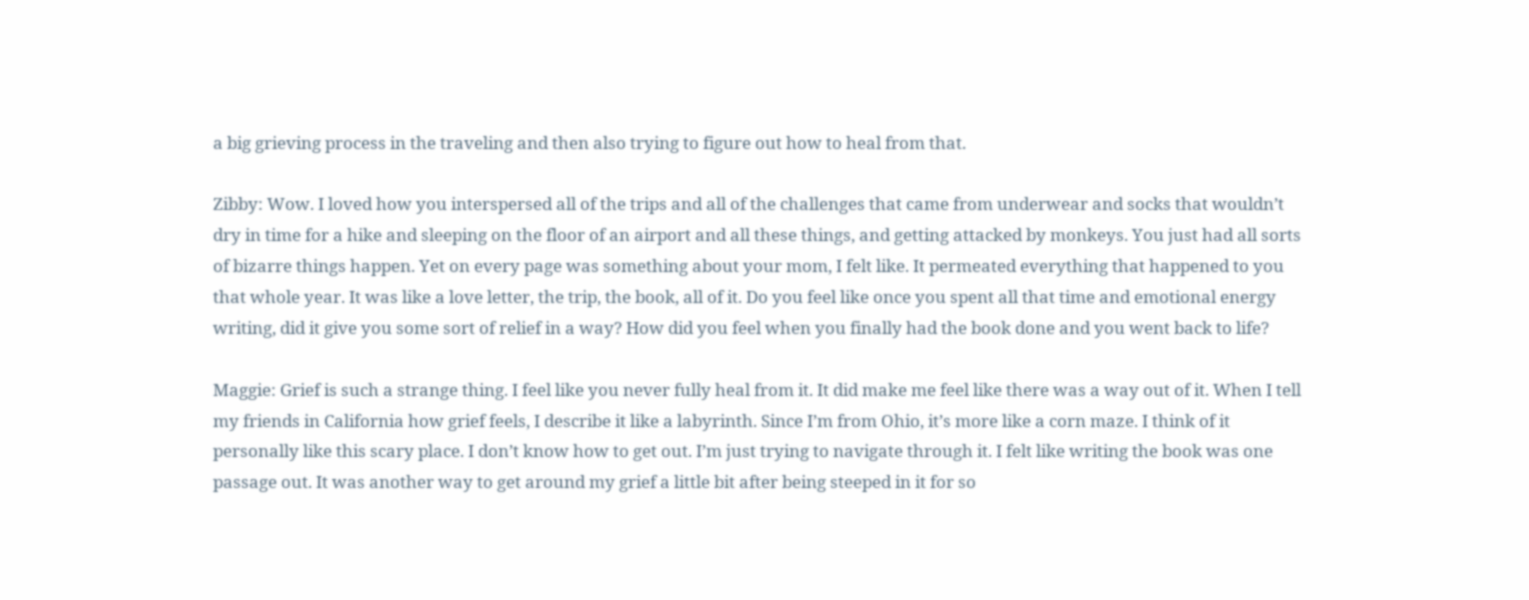a big grieving process in the traveling and then also trying to figure out how to heal from that.

Zibby: Wow. I loved how you interspersed all of the trips and all of the challenges that came from underwear and socks that wouldn’t dry in time for a hike and sleeping on the floor of an airport and all these things, and getting attacked by monkeys. You just had all sorts of bizarre things happen. Yet on every page was something about your mom, I felt like. It permeated everything that happened to you that whole year. It was like a love letter, the trip, the book, all of it. Do you feel like once you spent all that time and emotional energy writing, did it give you some sort of relief in a way? How did you feel when you finally had the book done and you went back to life?

Maggie: Grief is such a strange thing. I feel like you never fully heal from it. It did make me feel like there was a way out of it. When I tell my friends in California how grief feels, I describe it like a labyrinth. Since I’m from Ohio, it’s more like a corn maze. I think of it personally like this scary place. I don’t know how to get out. I’m just trying to navigate through it. I felt like writing the book was one passage out. It was another way to get around my grief a little bit after being steeped in it for so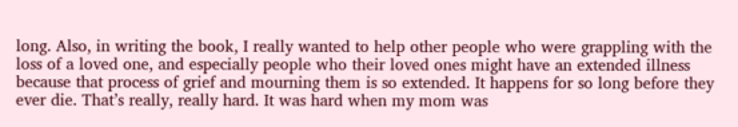long. Also, in writing the book, I really wanted to help other people who were grappling with the loss of a loved one, and especially people who their loved ones might have an extended illness because that process of grief and mourning them is so extended. It happens for so long before they ever die. That’s really, really hard. It was hard when my mom was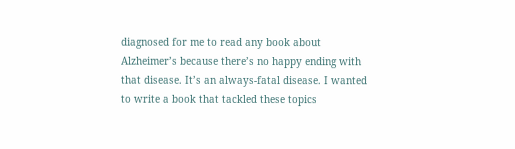diagnosed for me to read any book about Alzheimer’s because there’s no happy ending with that disease. It’s an always-fatal disease. I wanted to write a book that tackled these topics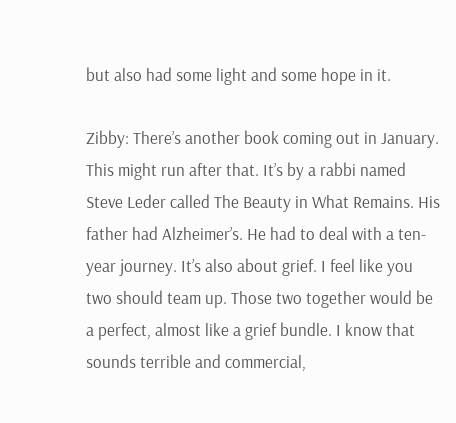but also had some light and some hope in it.

Zibby: There’s another book coming out in January. This might run after that. It’s by a rabbi named Steve Leder called The Beauty in What Remains. His father had Alzheimer’s. He had to deal with a ten-year journey. It’s also about grief. I feel like you two should team up. Those two together would be a perfect, almost like a grief bundle. I know that sounds terrible and commercial,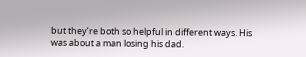but they’re both so helpful in different ways. His was about a man losing his dad.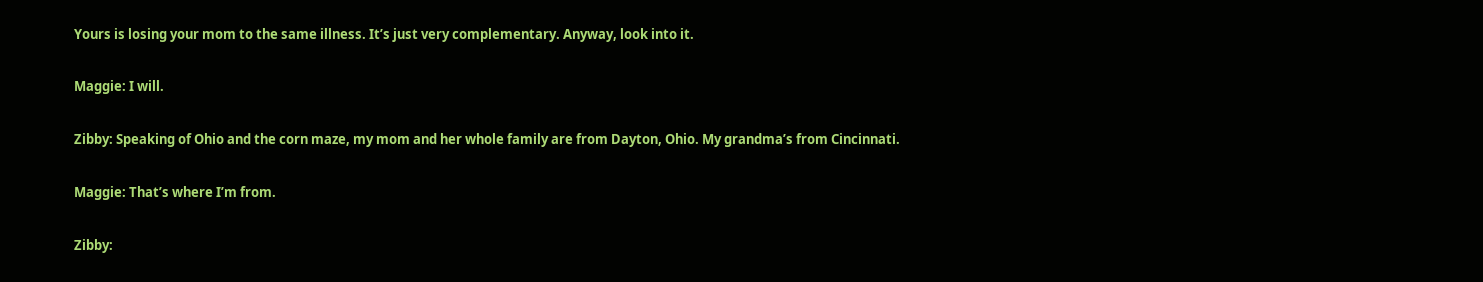Yours is losing your mom to the same illness. It’s just very complementary. Anyway, look into it.

Maggie: I will.

Zibby: Speaking of Ohio and the corn maze, my mom and her whole family are from Dayton, Ohio. My grandma’s from Cincinnati.

Maggie: That’s where I’m from.

Zibby: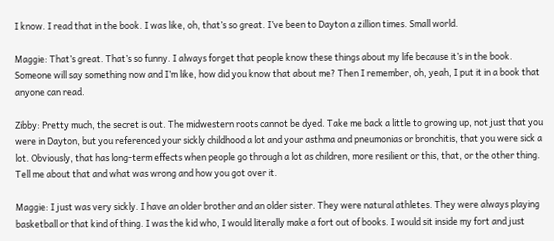I know. I read that in the book. I was like, oh, that’s so great. I’ve been to Dayton a zillion times. Small world.

Maggie: That’s great. That’s so funny. I always forget that people know these things about my life because it’s in the book. Someone will say something now and I’m like, how did you know that about me? Then I remember, oh, yeah, I put it in a book that anyone can read.

Zibby: Pretty much, the secret is out. The midwestern roots cannot be dyed. Take me back a little to growing up, not just that you were in Dayton, but you referenced your sickly childhood a lot and your asthma and pneumonias or bronchitis, that you were sick a lot. Obviously, that has long-term effects when people go through a lot as children, more resilient or this, that, or the other thing. Tell me about that and what was wrong and how you got over it.

Maggie: I just was very sickly. I have an older brother and an older sister. They were natural athletes. They were always playing basketball or that kind of thing. I was the kid who, I would literally make a fort out of books. I would sit inside my fort and just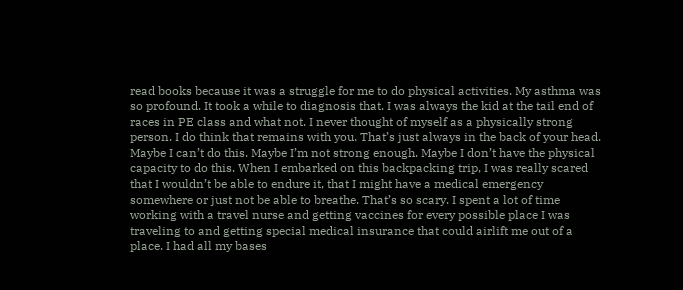read books because it was a struggle for me to do physical activities. My asthma was so profound. It took a while to diagnosis that. I was always the kid at the tail end of races in PE class and what not. I never thought of myself as a physically strong person. I do think that remains with you. That’s just always in the back of your head. Maybe I can’t do this. Maybe I’m not strong enough. Maybe I don’t have the physical capacity to do this. When I embarked on this backpacking trip, I was really scared that I wouldn’t be able to endure it, that I might have a medical emergency somewhere or just not be able to breathe. That’s so scary. I spent a lot of time working with a travel nurse and getting vaccines for every possible place I was traveling to and getting special medical insurance that could airlift me out of a place. I had all my bases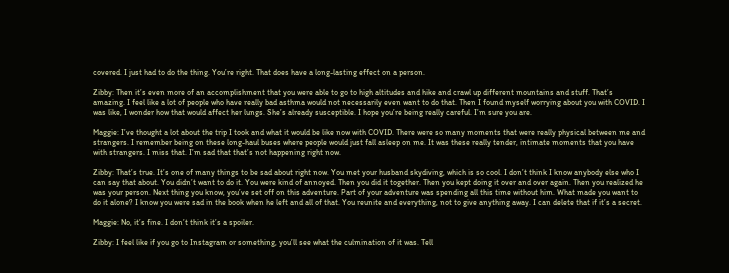covered. I just had to do the thing. You’re right. That does have a long-lasting effect on a person.

Zibby: Then it’s even more of an accomplishment that you were able to go to high altitudes and hike and crawl up different mountains and stuff. That’s amazing. I feel like a lot of people who have really bad asthma would not necessarily even want to do that. Then I found myself worrying about you with COVID. I was like, I wonder how that would affect her lungs. She’s already susceptible. I hope you’re being really careful. I’m sure you are.

Maggie: I’ve thought a lot about the trip I took and what it would be like now with COVID. There were so many moments that were really physical between me and strangers. I remember being on these long-haul buses where people would just fall asleep on me. It was these really tender, intimate moments that you have with strangers. I miss that. I’m sad that that’s not happening right now.

Zibby: That’s true. It’s one of many things to be sad about right now. You met your husband skydiving, which is so cool. I don’t think I know anybody else who I can say that about. You didn’t want to do it. You were kind of annoyed. Then you did it together. Then you kept doing it over and over again. Then you realized he was your person. Next thing you know, you’ve set off on this adventure. Part of your adventure was spending all this time without him. What made you want to do it alone? I know you were sad in the book when he left and all of that. You reunite and everything, not to give anything away. I can delete that if it’s a secret.

Maggie: No, it’s fine. I don’t think it’s a spoiler.

Zibby: I feel like if you go to Instagram or something, you’ll see what the culmination of it was. Tell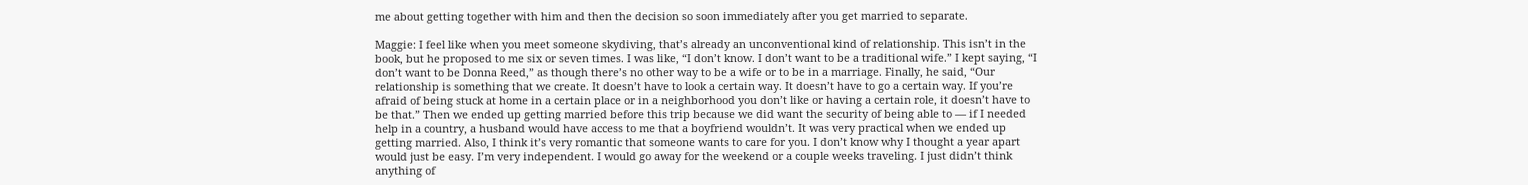me about getting together with him and then the decision so soon immediately after you get married to separate.

Maggie: I feel like when you meet someone skydiving, that’s already an unconventional kind of relationship. This isn’t in the book, but he proposed to me six or seven times. I was like, “I don’t know. I don’t want to be a traditional wife.” I kept saying, “I don’t want to be Donna Reed,” as though there’s no other way to be a wife or to be in a marriage. Finally, he said, “Our relationship is something that we create. It doesn’t have to look a certain way. It doesn’t have to go a certain way. If you’re afraid of being stuck at home in a certain place or in a neighborhood you don’t like or having a certain role, it doesn’t have to be that.” Then we ended up getting married before this trip because we did want the security of being able to — if I needed help in a country, a husband would have access to me that a boyfriend wouldn’t. It was very practical when we ended up getting married. Also, I think it’s very romantic that someone wants to care for you. I don’t know why I thought a year apart would just be easy. I’m very independent. I would go away for the weekend or a couple weeks traveling. I just didn’t think anything of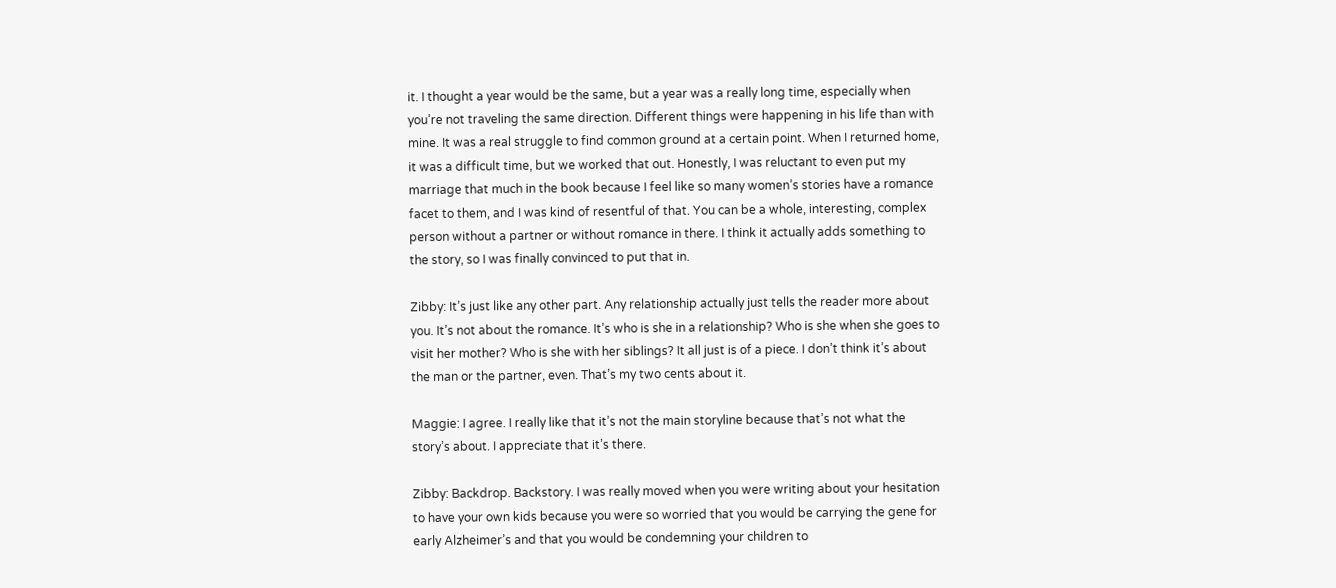it. I thought a year would be the same, but a year was a really long time, especially when you’re not traveling the same direction. Different things were happening in his life than with mine. It was a real struggle to find common ground at a certain point. When I returned home, it was a difficult time, but we worked that out. Honestly, I was reluctant to even put my marriage that much in the book because I feel like so many women’s stories have a romance facet to them, and I was kind of resentful of that. You can be a whole, interesting, complex person without a partner or without romance in there. I think it actually adds something to the story, so I was finally convinced to put that in.

Zibby: It’s just like any other part. Any relationship actually just tells the reader more about you. It’s not about the romance. It’s who is she in a relationship? Who is she when she goes to visit her mother? Who is she with her siblings? It all just is of a piece. I don’t think it’s about the man or the partner, even. That’s my two cents about it.

Maggie: I agree. I really like that it’s not the main storyline because that’s not what the story’s about. I appreciate that it’s there.

Zibby: Backdrop. Backstory. I was really moved when you were writing about your hesitation to have your own kids because you were so worried that you would be carrying the gene for early Alzheimer’s and that you would be condemning your children to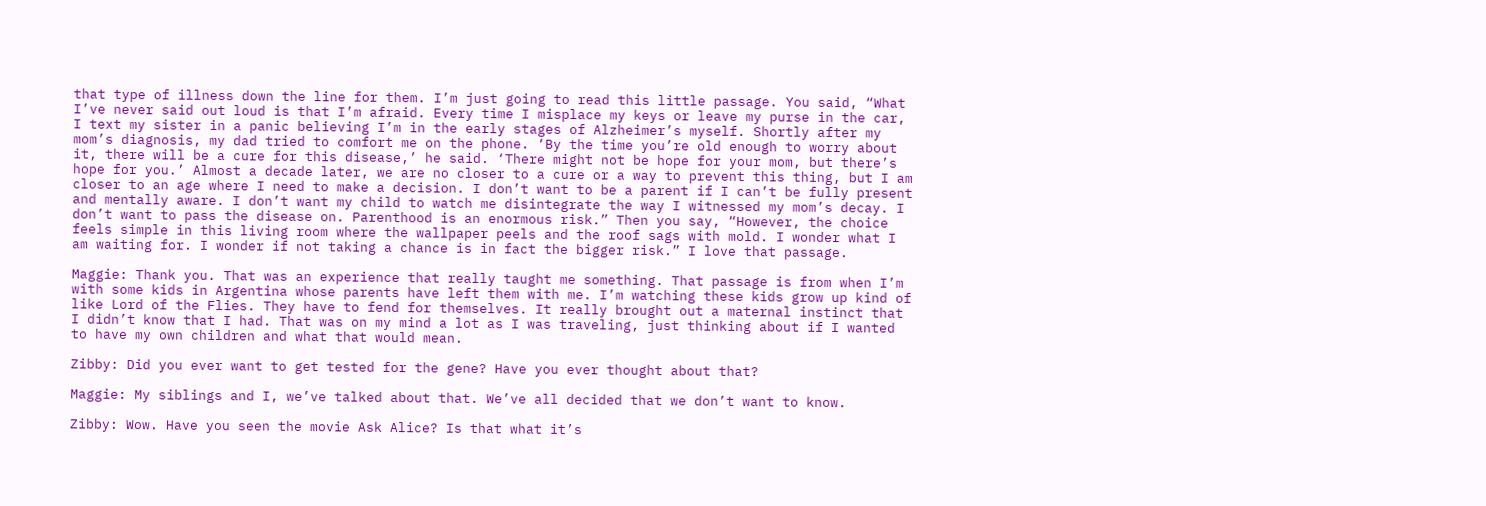that type of illness down the line for them. I’m just going to read this little passage. You said, “What I’ve never said out loud is that I’m afraid. Every time I misplace my keys or leave my purse in the car, I text my sister in a panic believing I’m in the early stages of Alzheimer’s myself. Shortly after my mom’s diagnosis, my dad tried to comfort me on the phone. ‘By the time you’re old enough to worry about it, there will be a cure for this disease,’ he said. ‘There might not be hope for your mom, but there’s hope for you.’ Almost a decade later, we are no closer to a cure or a way to prevent this thing, but I am closer to an age where I need to make a decision. I don’t want to be a parent if I can’t be fully present and mentally aware. I don’t want my child to watch me disintegrate the way I witnessed my mom’s decay. I don’t want to pass the disease on. Parenthood is an enormous risk.” Then you say, “However, the choice feels simple in this living room where the wallpaper peels and the roof sags with mold. I wonder what I am waiting for. I wonder if not taking a chance is in fact the bigger risk.” I love that passage.

Maggie: Thank you. That was an experience that really taught me something. That passage is from when I’m with some kids in Argentina whose parents have left them with me. I’m watching these kids grow up kind of like Lord of the Flies. They have to fend for themselves. It really brought out a maternal instinct that I didn’t know that I had. That was on my mind a lot as I was traveling, just thinking about if I wanted to have my own children and what that would mean.

Zibby: Did you ever want to get tested for the gene? Have you ever thought about that?

Maggie: My siblings and I, we’ve talked about that. We’ve all decided that we don’t want to know.

Zibby: Wow. Have you seen the movie Ask Alice? Is that what it’s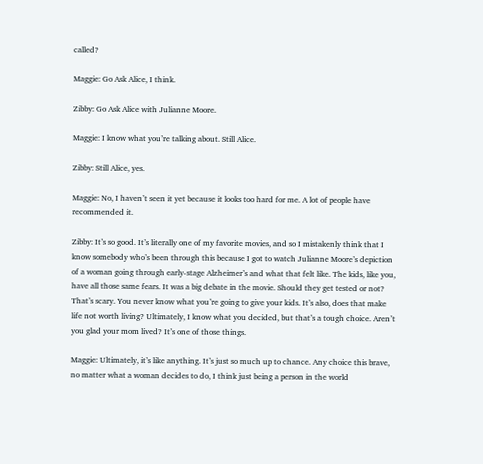called?

Maggie: Go Ask Alice, I think.

Zibby: Go Ask Alice with Julianne Moore.

Maggie: I know what you’re talking about. Still Alice.

Zibby: Still Alice, yes.

Maggie: No, I haven’t seen it yet because it looks too hard for me. A lot of people have recommended it.

Zibby: It’s so good. It’s literally one of my favorite movies, and so I mistakenly think that I know somebody who’s been through this because I got to watch Julianne Moore’s depiction of a woman going through early-stage Alzheimer’s and what that felt like. The kids, like you, have all those same fears. It was a big debate in the movie. Should they get tested or not? That’s scary. You never know what you’re going to give your kids. It’s also, does that make life not worth living? Ultimately, I know what you decided, but that’s a tough choice. Aren’t you glad your mom lived? It’s one of those things.

Maggie: Ultimately, it’s like anything. It’s just so much up to chance. Any choice this brave, no matter what a woman decides to do, I think just being a person in the world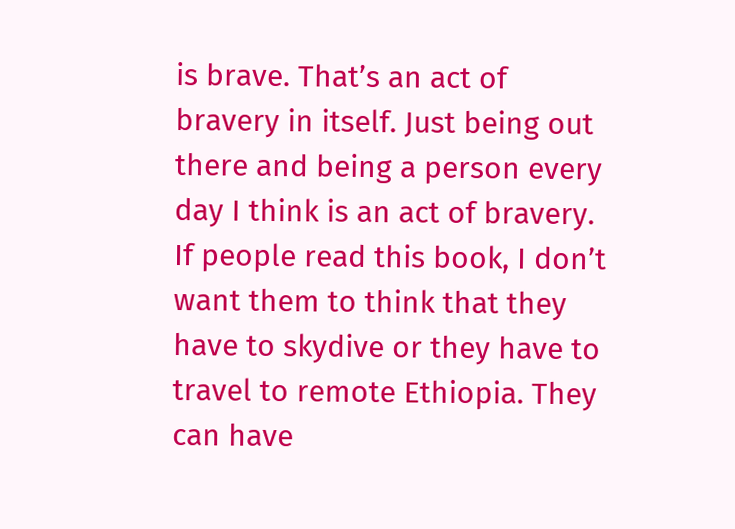is brave. That’s an act of bravery in itself. Just being out there and being a person every day I think is an act of bravery. If people read this book, I don’t want them to think that they have to skydive or they have to travel to remote Ethiopia. They can have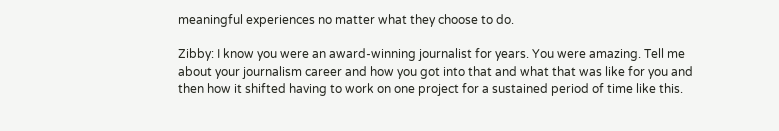meaningful experiences no matter what they choose to do.

Zibby: I know you were an award-winning journalist for years. You were amazing. Tell me about your journalism career and how you got into that and what that was like for you and then how it shifted having to work on one project for a sustained period of time like this.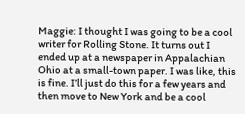Maggie: I thought I was going to be a cool writer for Rolling Stone. It turns out I ended up at a newspaper in Appalachian Ohio at a small-town paper. I was like, this is fine. I’ll just do this for a few years and then move to New York and be a cool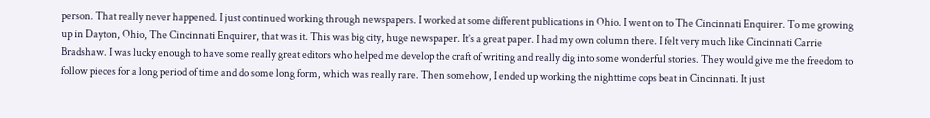person. That really never happened. I just continued working through newspapers. I worked at some different publications in Ohio. I went on to The Cincinnati Enquirer. To me growing up in Dayton, Ohio, The Cincinnati Enquirer, that was it. This was big city, huge newspaper. It’s a great paper. I had my own column there. I felt very much like Cincinnati Carrie Bradshaw. I was lucky enough to have some really great editors who helped me develop the craft of writing and really dig into some wonderful stories. They would give me the freedom to follow pieces for a long period of time and do some long form, which was really rare. Then somehow, I ended up working the nighttime cops beat in Cincinnati. It just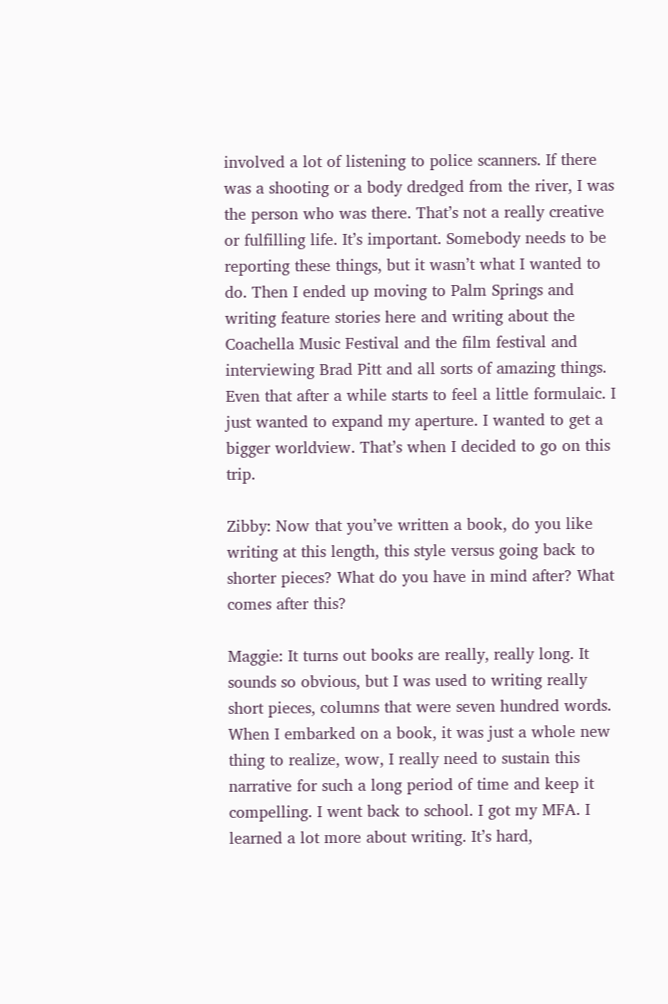involved a lot of listening to police scanners. If there was a shooting or a body dredged from the river, I was the person who was there. That’s not a really creative or fulfilling life. It’s important. Somebody needs to be reporting these things, but it wasn’t what I wanted to do. Then I ended up moving to Palm Springs and writing feature stories here and writing about the Coachella Music Festival and the film festival and interviewing Brad Pitt and all sorts of amazing things. Even that after a while starts to feel a little formulaic. I just wanted to expand my aperture. I wanted to get a bigger worldview. That’s when I decided to go on this trip.

Zibby: Now that you’ve written a book, do you like writing at this length, this style versus going back to shorter pieces? What do you have in mind after? What comes after this?

Maggie: It turns out books are really, really long. It sounds so obvious, but I was used to writing really short pieces, columns that were seven hundred words. When I embarked on a book, it was just a whole new thing to realize, wow, I really need to sustain this narrative for such a long period of time and keep it compelling. I went back to school. I got my MFA. I learned a lot more about writing. It’s hard,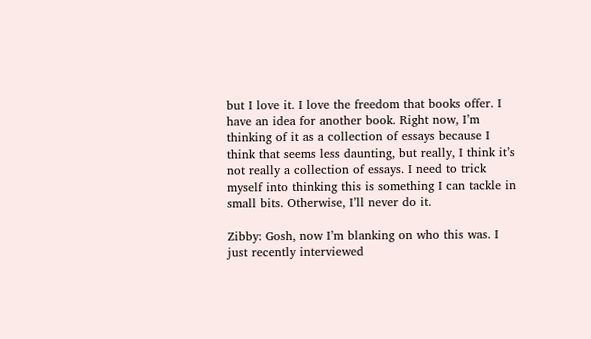but I love it. I love the freedom that books offer. I have an idea for another book. Right now, I’m thinking of it as a collection of essays because I think that seems less daunting, but really, I think it’s not really a collection of essays. I need to trick myself into thinking this is something I can tackle in small bits. Otherwise, I’ll never do it.

Zibby: Gosh, now I’m blanking on who this was. I just recently interviewed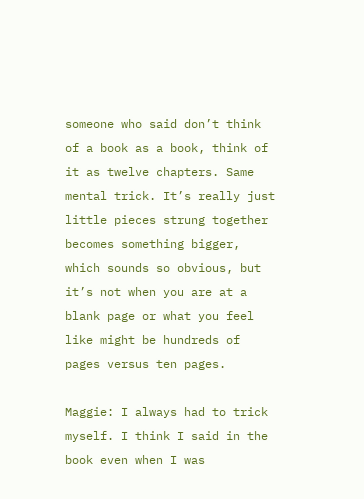someone who said don’t think of a book as a book, think of it as twelve chapters. Same mental trick. It’s really just little pieces strung together becomes something bigger, which sounds so obvious, but it’s not when you are at a blank page or what you feel like might be hundreds of pages versus ten pages.

Maggie: I always had to trick myself. I think I said in the book even when I was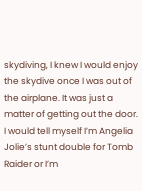skydiving, I knew I would enjoy the skydive once I was out of the airplane. It was just a matter of getting out the door. I would tell myself I’m Angelia Jolie’s stunt double for Tomb Raider or I’m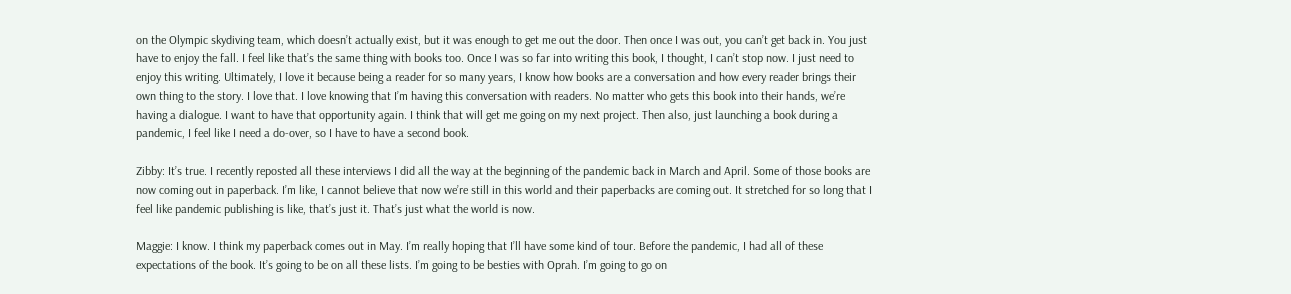on the Olympic skydiving team, which doesn’t actually exist, but it was enough to get me out the door. Then once I was out, you can’t get back in. You just have to enjoy the fall. I feel like that’s the same thing with books too. Once I was so far into writing this book, I thought, I can’t stop now. I just need to enjoy this writing. Ultimately, I love it because being a reader for so many years, I know how books are a conversation and how every reader brings their own thing to the story. I love that. I love knowing that I’m having this conversation with readers. No matter who gets this book into their hands, we’re having a dialogue. I want to have that opportunity again. I think that will get me going on my next project. Then also, just launching a book during a pandemic, I feel like I need a do-over, so I have to have a second book.

Zibby: It’s true. I recently reposted all these interviews I did all the way at the beginning of the pandemic back in March and April. Some of those books are now coming out in paperback. I’m like, I cannot believe that now we’re still in this world and their paperbacks are coming out. It stretched for so long that I feel like pandemic publishing is like, that’s just it. That’s just what the world is now.

Maggie: I know. I think my paperback comes out in May. I’m really hoping that I’ll have some kind of tour. Before the pandemic, I had all of these expectations of the book. It’s going to be on all these lists. I’m going to be besties with Oprah. I’m going to go on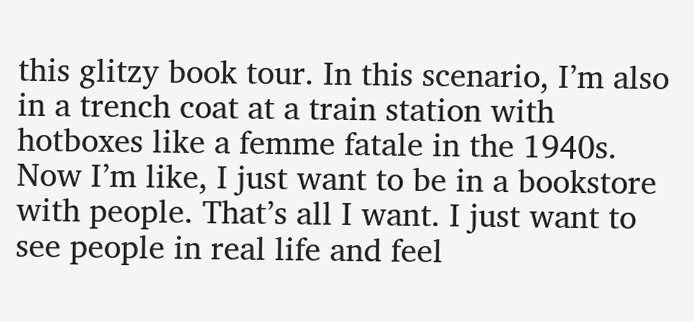this glitzy book tour. In this scenario, I’m also in a trench coat at a train station with hotboxes like a femme fatale in the 1940s. Now I’m like, I just want to be in a bookstore with people. That’s all I want. I just want to see people in real life and feel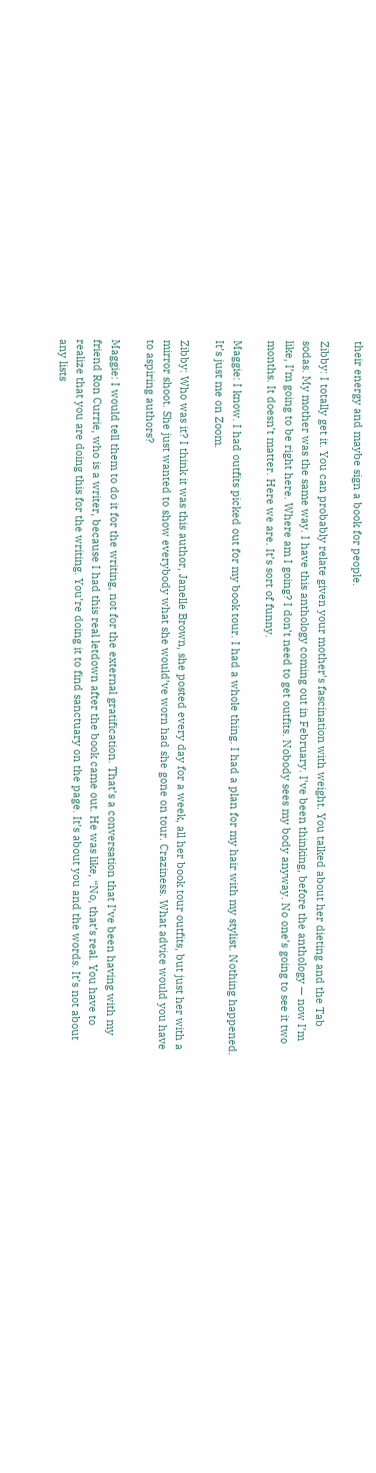their energy and maybe sign a book for people.

Zibby: I totally get it. You can probably relate given your mother’s fascination with weight. You talked about her dieting and the Tab sodas. My mother was the same way. I have this anthology coming out in February. I’ve been thinking, before the anthology — now I’m like, I’m going to be right here. Where am I going? I don’t need to get outfits. Nobody sees my body anyway. No one’s going to see it two months. It doesn’t matter. Here we are. It’s sort of funny.

Maggie: I know. I had outfits picked out for my book tour. I had a whole thing. I had a plan for my hair with my stylist. Nothing happened. It’s just me on Zoom.

Zibby: Who was it? I think it was this author, Janelle Brown, she posted every day for a week, all her book tour outfits, but just her with a mirror shoot. She just wanted to show everybody what she would’ve worn had she gone on tour. Craziness. What advice would you have to aspiring authors?

Maggie: I would tell them to do it for the writing, not for the external gratification. That’s a conversation that I’ve been having with my friend Ron Currie, who is a writer, because I had this real letdown after the book came out. He was like, “No, that’s real. You have to realize that you are doing this for the writing. You’re doing it to find sanctuary on the page. It’s about you and the words. It’s not about any lists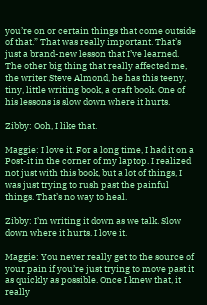you’re on or certain things that come outside of that.” That was really important. That’s just a brand-new lesson that I’ve learned. The other big thing that really affected me, the writer Steve Almond, he has this teeny, tiny, little writing book, a craft book. One of his lessons is slow down where it hurts.

Zibby: Ooh, I like that.

Maggie: I love it. For a long time, I had it on a Post-it in the corner of my laptop. I realized not just with this book, but a lot of things, I was just trying to rush past the painful things. That’s no way to heal.

Zibby: I’m writing it down as we talk. Slow down where it hurts. I love it.

Maggie: You never really get to the source of your pain if you’re just trying to move past it as quickly as possible. Once I knew that, it really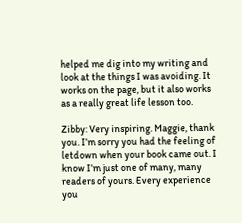helped me dig into my writing and look at the things I was avoiding. It works on the page, but it also works as a really great life lesson too.

Zibby: Very inspiring. Maggie, thank you. I’m sorry you had the feeling of letdown when your book came out. I know I’m just one of many, many readers of yours. Every experience you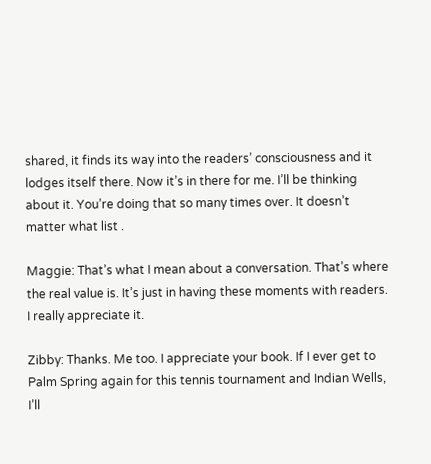shared, it finds its way into the readers’ consciousness and it lodges itself there. Now it’s in there for me. I’ll be thinking about it. You’re doing that so many times over. It doesn’t matter what list .

Maggie: That’s what I mean about a conversation. That’s where the real value is. It’s just in having these moments with readers. I really appreciate it.

Zibby: Thanks. Me too. I appreciate your book. If I ever get to Palm Spring again for this tennis tournament and Indian Wells, I’ll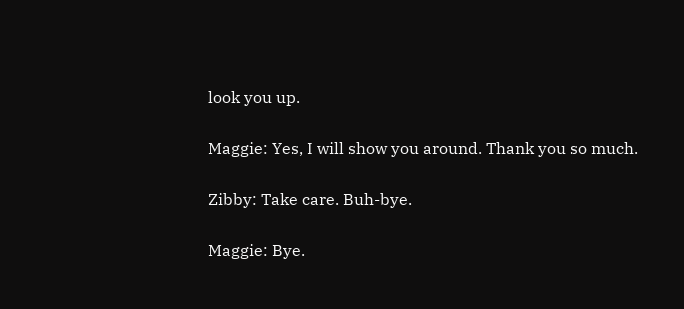look you up.

Maggie: Yes, I will show you around. Thank you so much.

Zibby: Take care. Buh-bye.

Maggie: Bye.